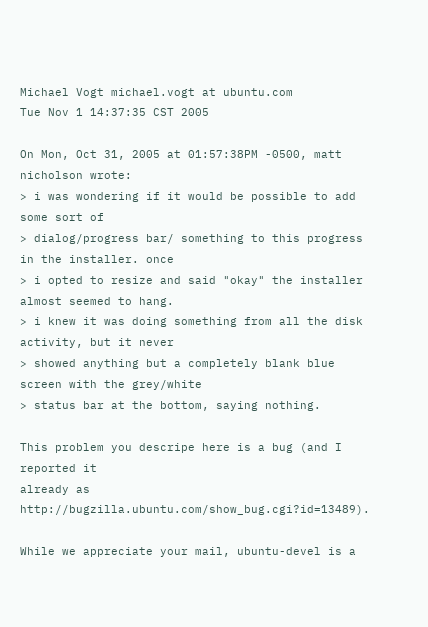Michael Vogt michael.vogt at ubuntu.com
Tue Nov 1 14:37:35 CST 2005

On Mon, Oct 31, 2005 at 01:57:38PM -0500, matt nicholson wrote:
> i was wondering if it would be possible to add some sort of
> dialog/progress bar/ something to this progress in the installer. once
> i opted to resize and said "okay" the installer almost seemed to hang.
> i knew it was doing something from all the disk activity, but it never
> showed anything but a completely blank blue screen with the grey/white
> status bar at the bottom, saying nothing.

This problem you descripe here is a bug (and I reported it
already as http://bugzilla.ubuntu.com/show_bug.cgi?id=13489).

While we appreciate your mail, ubuntu-devel is a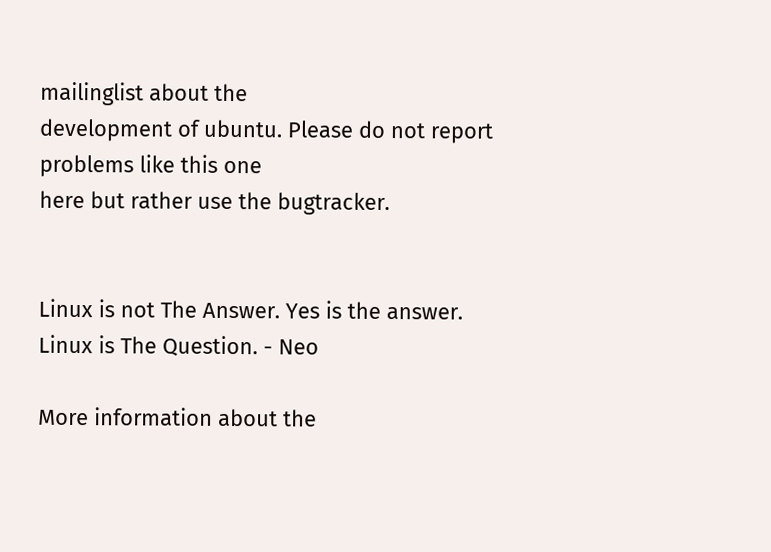mailinglist about the
development of ubuntu. Please do not report problems like this one
here but rather use the bugtracker.


Linux is not The Answer. Yes is the answer. Linux is The Question. - Neo

More information about the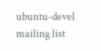ubuntu-devel mailing list